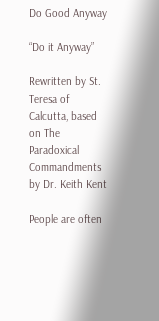Do Good Anyway

“Do it Anyway”

Rewritten by St. Teresa of Calcutta, based on The Paradoxical Commandments by Dr. Keith Kent

People are often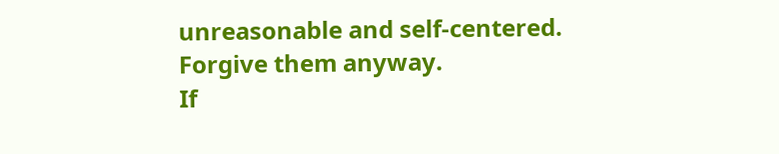unreasonable and self-centered.
Forgive them anyway.
If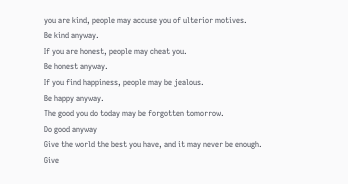you are kind, people may accuse you of ulterior motives.
Be kind anyway.
If you are honest, people may cheat you.
Be honest anyway.
If you find happiness, people may be jealous.
Be happy anyway.
The good you do today may be forgotten tomorrow.
Do good anyway
Give the world the best you have, and it may never be enough.
Give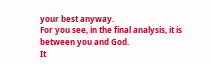your best anyway.
For you see, in the final analysis, it is between you and God.
It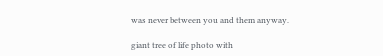was never between you and them anyway.

giant tree of life photo with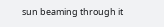sun beaming through it